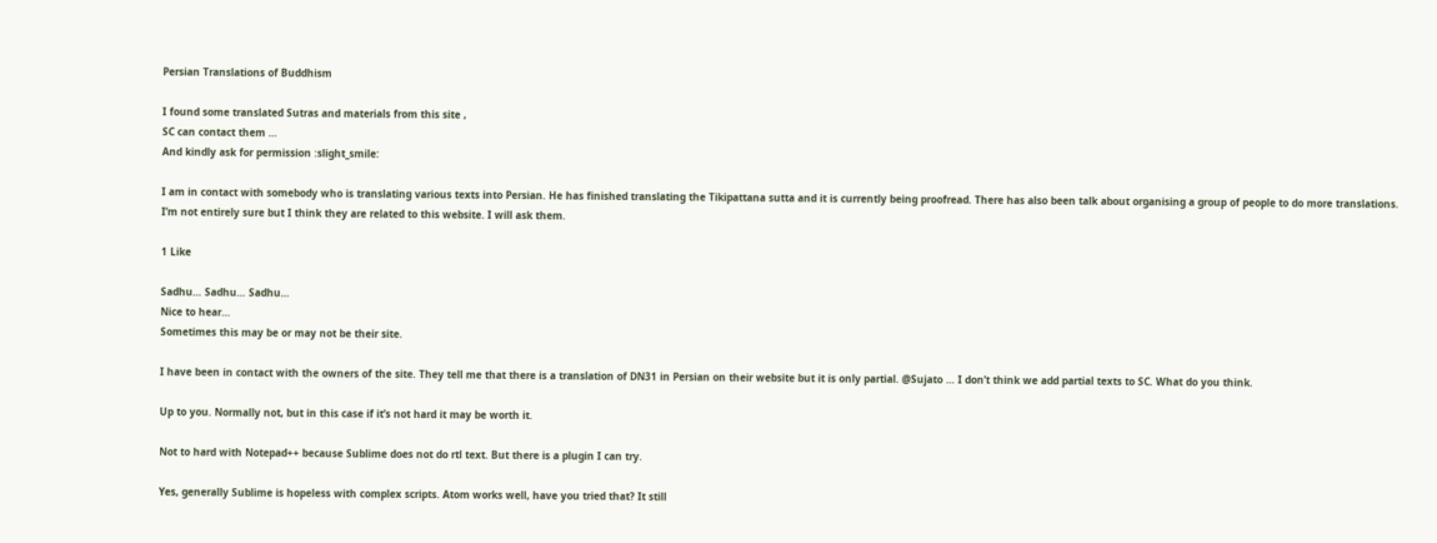Persian Translations of Buddhism

I found some translated Sutras and materials from this site ,
SC can contact them …
And kindly ask for permission :slight_smile:

I am in contact with somebody who is translating various texts into Persian. He has finished translating the Tikipattana sutta and it is currently being proofread. There has also been talk about organising a group of people to do more translations.
I’m not entirely sure but I think they are related to this website. I will ask them.

1 Like

Sadhu… Sadhu… Sadhu…
Nice to hear…
Sometimes this may be or may not be their site.

I have been in contact with the owners of the site. They tell me that there is a translation of DN31 in Persian on their website but it is only partial. @Sujato … I don’t think we add partial texts to SC. What do you think.

Up to you. Normally not, but in this case if it’s not hard it may be worth it.

Not to hard with Notepad++ because Sublime does not do rtl text. But there is a plugin I can try.

Yes, generally Sublime is hopeless with complex scripts. Atom works well, have you tried that? It still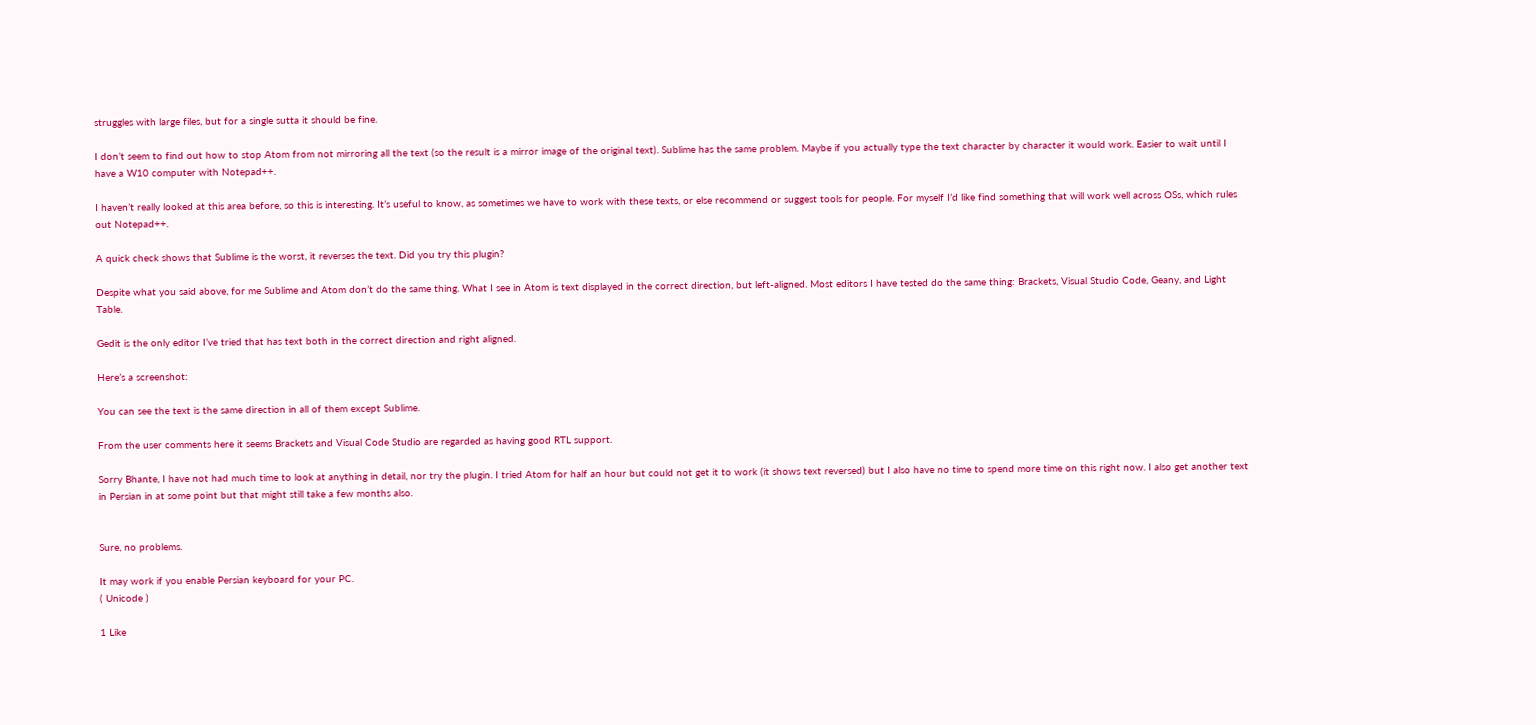struggles with large files, but for a single sutta it should be fine.

I don’t seem to find out how to stop Atom from not mirroring all the text (so the result is a mirror image of the original text). Sublime has the same problem. Maybe if you actually type the text character by character it would work. Easier to wait until I have a W10 computer with Notepad++.

I haven’t really looked at this area before, so this is interesting. It’s useful to know, as sometimes we have to work with these texts, or else recommend or suggest tools for people. For myself I’d like find something that will work well across OSs, which rules out Notepad++.

A quick check shows that Sublime is the worst, it reverses the text. Did you try this plugin?

Despite what you said above, for me Sublime and Atom don’t do the same thing. What I see in Atom is text displayed in the correct direction, but left-aligned. Most editors I have tested do the same thing: Brackets, Visual Studio Code, Geany, and Light Table.

Gedit is the only editor I’ve tried that has text both in the correct direction and right aligned.

Here’s a screenshot:

You can see the text is the same direction in all of them except Sublime.

From the user comments here it seems Brackets and Visual Code Studio are regarded as having good RTL support.

Sorry Bhante, I have not had much time to look at anything in detail, nor try the plugin. I tried Atom for half an hour but could not get it to work (it shows text reversed) but I also have no time to spend more time on this right now. I also get another text in Persian in at some point but that might still take a few months also.


Sure, no problems.

It may work if you enable Persian keyboard for your PC.
( Unicode )

1 Like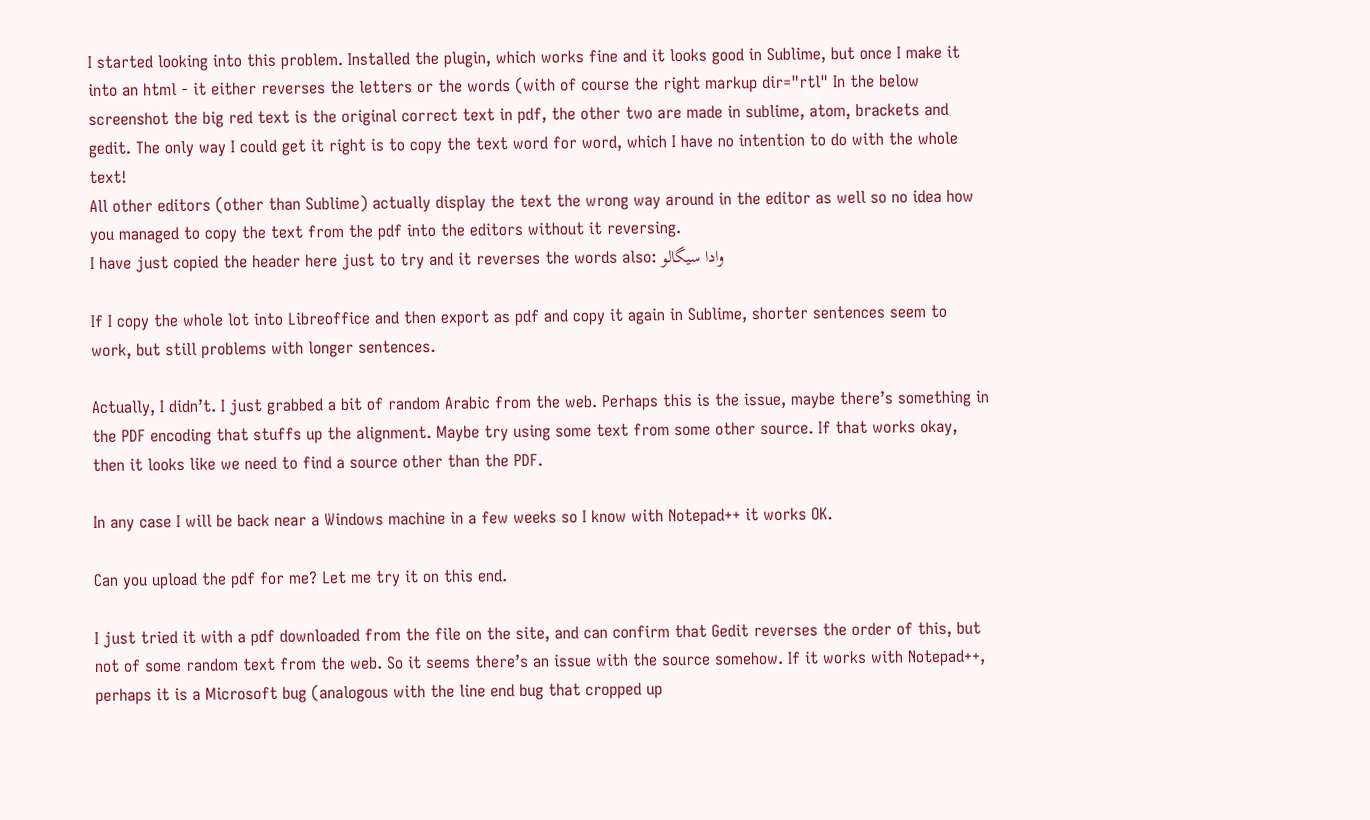I started looking into this problem. Installed the plugin, which works fine and it looks good in Sublime, but once I make it into an html - it either reverses the letters or the words (with of course the right markup dir="rtl" In the below screenshot the big red text is the original correct text in pdf, the other two are made in sublime, atom, brackets and gedit. The only way I could get it right is to copy the text word for word, which I have no intention to do with the whole text!
All other editors (other than Sublime) actually display the text the wrong way around in the editor as well so no idea how you managed to copy the text from the pdf into the editors without it reversing.
I have just copied the header here just to try and it reverses the words also: وادا سيگالو

If I copy the whole lot into Libreoffice and then export as pdf and copy it again in Sublime, shorter sentences seem to work, but still problems with longer sentences.

Actually, I didn’t. I just grabbed a bit of random Arabic from the web. Perhaps this is the issue, maybe there’s something in the PDF encoding that stuffs up the alignment. Maybe try using some text from some other source. If that works okay, then it looks like we need to find a source other than the PDF.

In any case I will be back near a Windows machine in a few weeks so I know with Notepad++ it works OK.

Can you upload the pdf for me? Let me try it on this end.

I just tried it with a pdf downloaded from the file on the site, and can confirm that Gedit reverses the order of this, but not of some random text from the web. So it seems there’s an issue with the source somehow. If it works with Notepad++, perhaps it is a Microsoft bug (analogous with the line end bug that cropped up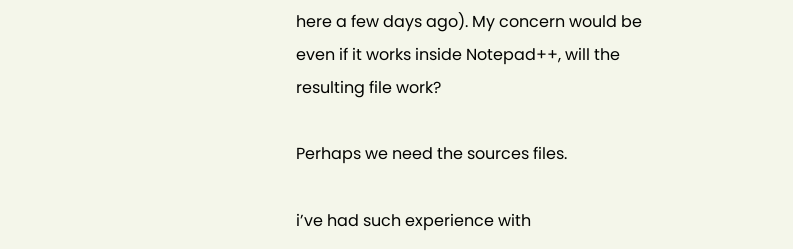here a few days ago). My concern would be even if it works inside Notepad++, will the resulting file work?

Perhaps we need the sources files.

i’ve had such experience with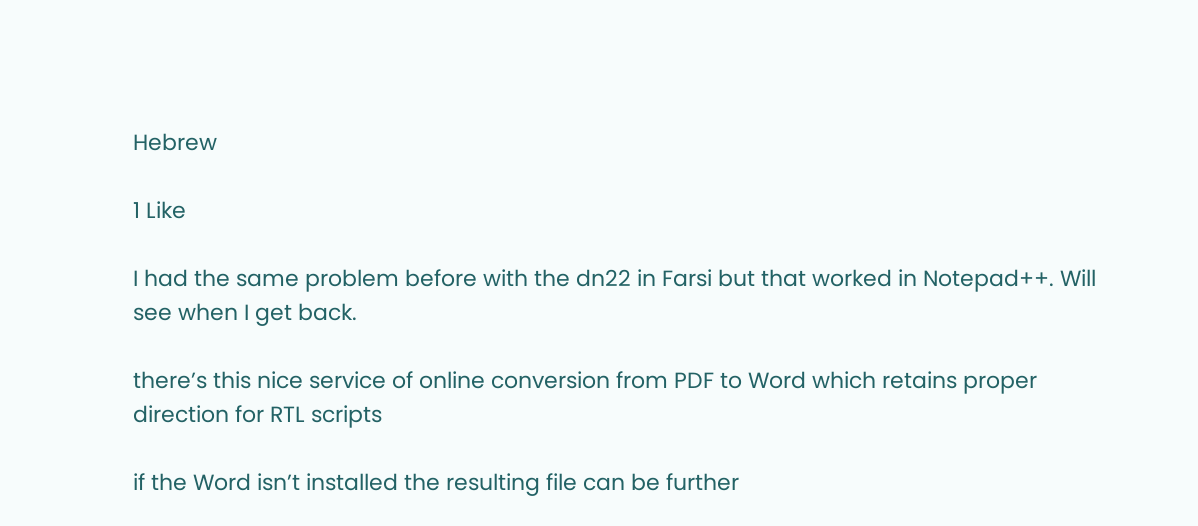Hebrew

1 Like

I had the same problem before with the dn22 in Farsi but that worked in Notepad++. Will see when I get back.

there’s this nice service of online conversion from PDF to Word which retains proper direction for RTL scripts

if the Word isn’t installed the resulting file can be further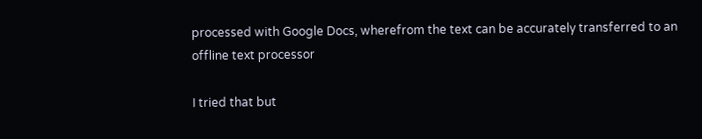processed with Google Docs, wherefrom the text can be accurately transferred to an offline text processor

I tried that but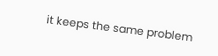it keeps the same problem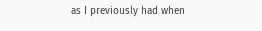as I previously had when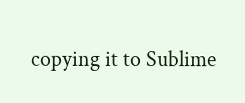copying it to Sublime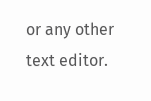or any other text editor.